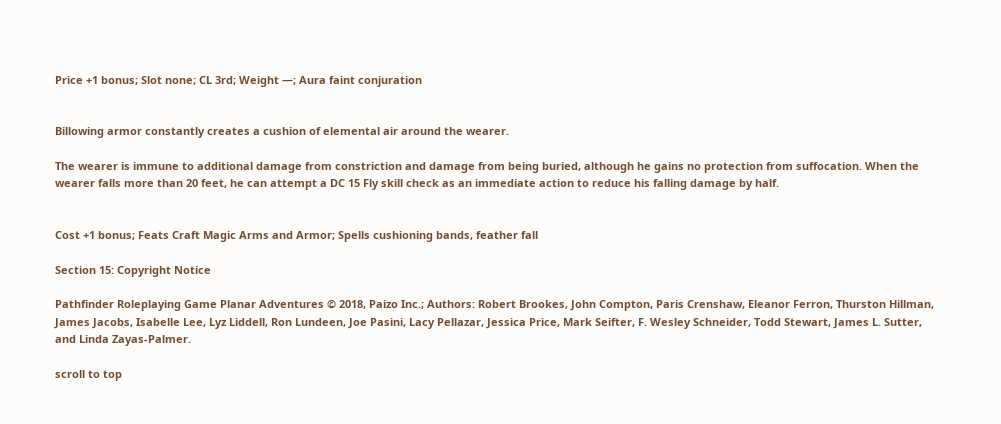Price +1 bonus; Slot none; CL 3rd; Weight —; Aura faint conjuration


Billowing armor constantly creates a cushion of elemental air around the wearer.

The wearer is immune to additional damage from constriction and damage from being buried, although he gains no protection from suffocation. When the wearer falls more than 20 feet, he can attempt a DC 15 Fly skill check as an immediate action to reduce his falling damage by half.


Cost +1 bonus; Feats Craft Magic Arms and Armor; Spells cushioning bands, feather fall

Section 15: Copyright Notice

Pathfinder Roleplaying Game Planar Adventures © 2018, Paizo Inc.; Authors: Robert Brookes, John Compton, Paris Crenshaw, Eleanor Ferron, Thurston Hillman, James Jacobs, Isabelle Lee, Lyz Liddell, Ron Lundeen, Joe Pasini, Lacy Pellazar, Jessica Price, Mark Seifter, F. Wesley Schneider, Todd Stewart, James L. Sutter, and Linda Zayas-Palmer.

scroll to top